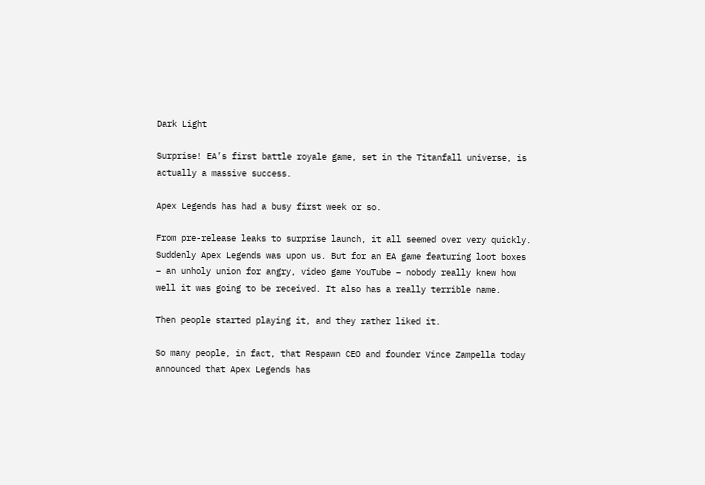Dark Light

Surprise! EA’s first battle royale game, set in the Titanfall universe, is actually a massive success.

Apex Legends has had a busy first week or so.

From pre-release leaks to surprise launch, it all seemed over very quickly. Suddenly Apex Legends was upon us. But for an EA game featuring loot boxes – an unholy union for angry, video game YouTube – nobody really knew how well it was going to be received. It also has a really terrible name.

Then people started playing it, and they rather liked it.

So many people, in fact, that Respawn CEO and founder Vince Zampella today announced that Apex Legends has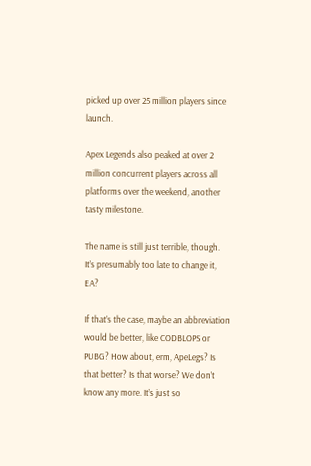picked up over 25 million players since launch.

Apex Legends also peaked at over 2 million concurrent players across all platforms over the weekend, another tasty milestone.

The name is still just terrible, though. It’s presumably too late to change it, EA?

If that’s the case, maybe an abbreviation would be better, like CODBLOPS or PUBG? How about, erm, ApeLegs? Is that better? Is that worse? We don’t know any more. It’s just so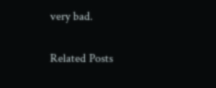very bad.

Related Posts